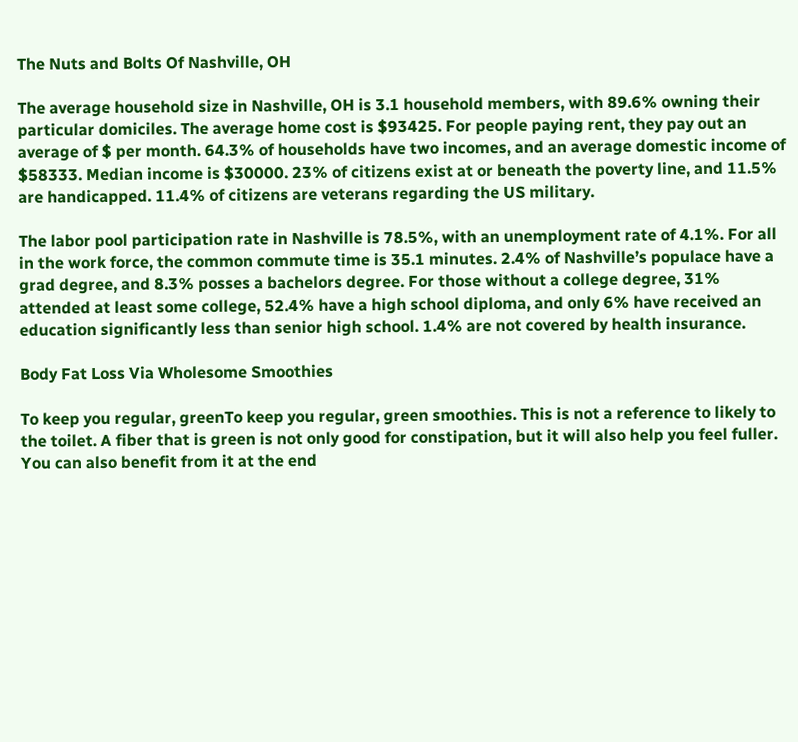The Nuts and Bolts Of Nashville, OH

The average household size in Nashville, OH is 3.1 household members, with 89.6% owning their particular domiciles. The average home cost is $93425. For people paying rent, they pay out an average of $ per month. 64.3% of households have two incomes, and an average domestic income of $58333. Median income is $30000. 23% of citizens exist at or beneath the poverty line, and 11.5% are handicapped. 11.4% of citizens are veterans regarding the US military.

The labor pool participation rate in Nashville is 78.5%, with an unemployment rate of 4.1%. For all in the work force, the common commute time is 35.1 minutes. 2.4% of Nashville’s populace have a grad degree, and 8.3% posses a bachelors degree. For those without a college degree, 31% attended at least some college, 52.4% have a high school diploma, and only 6% have received an education significantly less than senior high school. 1.4% are not covered by health insurance.

Body Fat Loss Via Wholesome Smoothies

To keep you regular, greenTo keep you regular, green smoothies. This is not a reference to likely to the toilet. A fiber that is green is not only good for constipation, but it will also help you feel fuller. You can also benefit from it at the end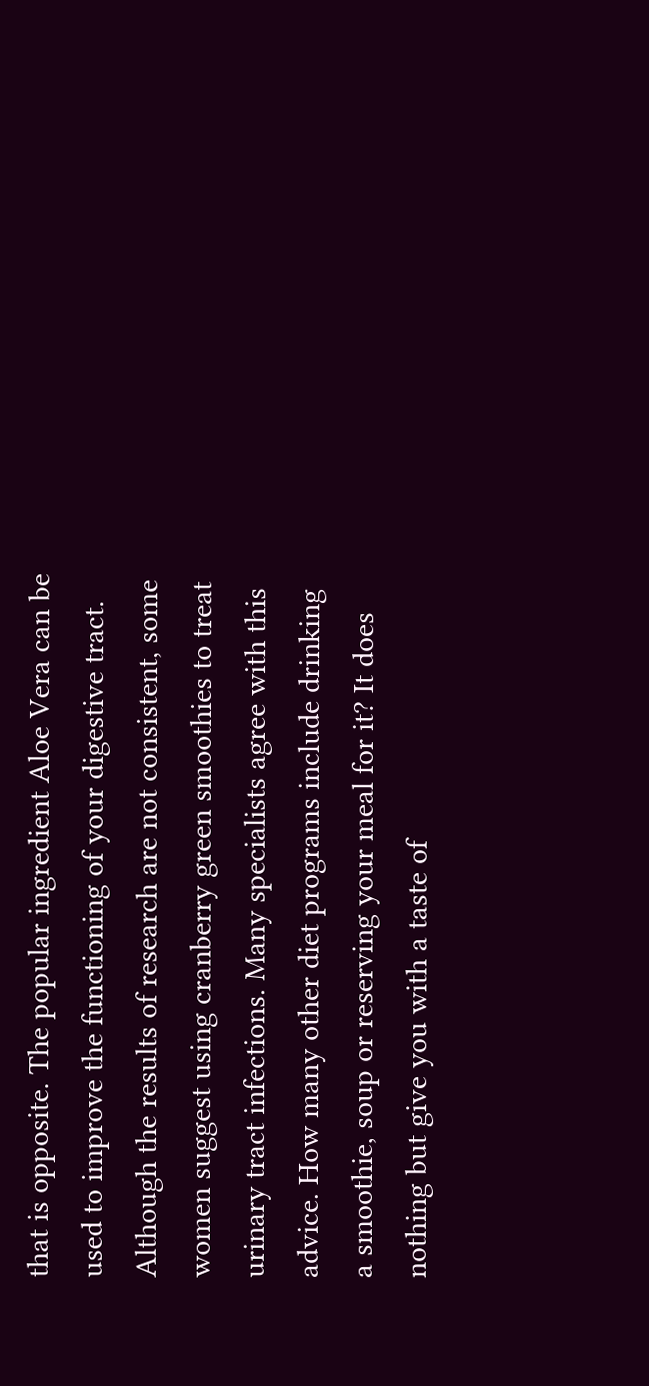that is opposite. The popular ingredient Aloe Vera can be used to improve the functioning of your digestive tract. Although the results of research are not consistent, some women suggest using cranberry green smoothies to treat urinary tract infections. Many specialists agree with this advice. How many other diet programs include drinking a smoothie, soup or reserving your meal for it? It does nothing but give you with a taste of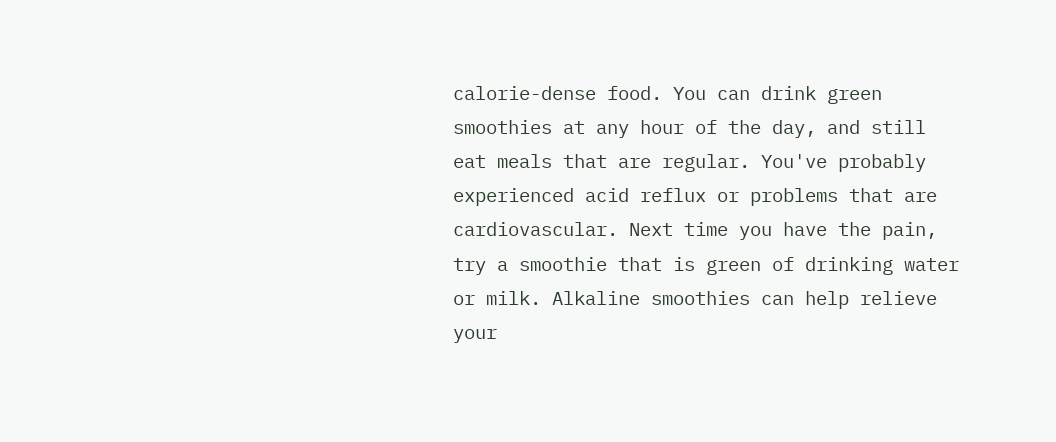calorie-dense food. You can drink green smoothies at any hour of the day, and still eat meals that are regular. You've probably experienced acid reflux or problems that are cardiovascular. Next time you have the pain, try a smoothie that is green of drinking water or milk. Alkaline smoothies can help relieve your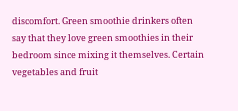discomfort. Green smoothie drinkers often say that they love green smoothies in their bedroom since mixing it themselves. Certain vegetables and fruit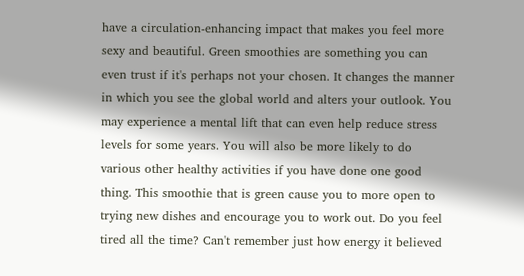have a circulation-enhancing impact that makes you feel more sexy and beautiful. Green smoothies are something you can even trust if it's perhaps not your chosen. It changes the manner in which you see the global world and alters your outlook. You may experience a mental lift that can even help reduce stress levels for some years. You will also be more likely to do various other healthy activities if you have done one good thing. This smoothie that is green cause you to more open to trying new dishes and encourage you to work out. Do you feel tired all the time? Can't remember just how energy it believed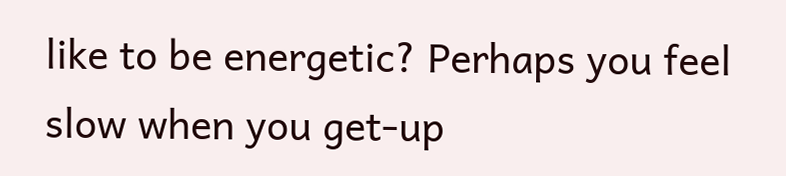like to be energetic? Perhaps you feel slow when you get-up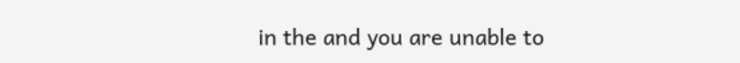in the and you are unable to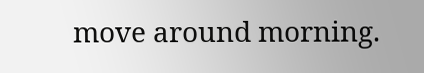move around morning.